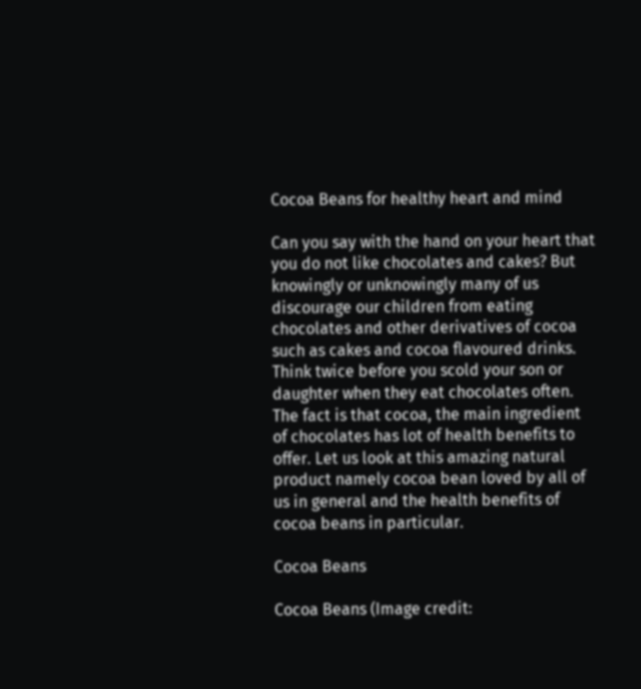Cocoa Beans for healthy heart and mind

Can you say with the hand on your heart that you do not like chocolates and cakes? But knowingly or unknowingly many of us discourage our children from eating chocolates and other derivatives of cocoa such as cakes and cocoa flavoured drinks. Think twice before you scold your son or daughter when they eat chocolates often. The fact is that cocoa, the main ingredient of chocolates has lot of health benefits to offer. Let us look at this amazing natural product namely cocoa bean loved by all of us in general and the health benefits of cocoa beans in particular.

Cocoa Beans

Cocoa Beans (Image credit: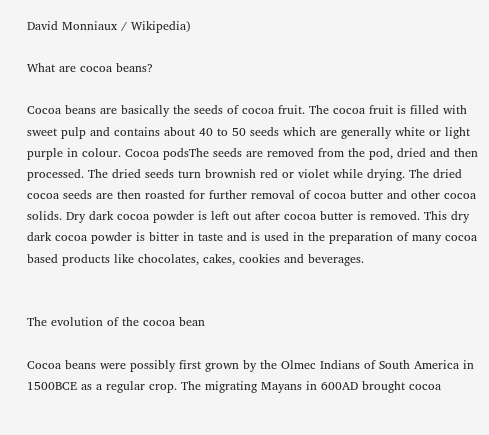David Monniaux / Wikipedia)

What are cocoa beans?

Cocoa beans are basically the seeds of cocoa fruit. The cocoa fruit is filled with sweet pulp and contains about 40 to 50 seeds which are generally white or light purple in colour. Cocoa podsThe seeds are removed from the pod, dried and then processed. The dried seeds turn brownish red or violet while drying. The dried cocoa seeds are then roasted for further removal of cocoa butter and other cocoa solids. Dry dark cocoa powder is left out after cocoa butter is removed. This dry dark cocoa powder is bitter in taste and is used in the preparation of many cocoa based products like chocolates, cakes, cookies and beverages.


The evolution of the cocoa bean

Cocoa beans were possibly first grown by the Olmec Indians of South America in 1500BCE as a regular crop. The migrating Mayans in 600AD brought cocoa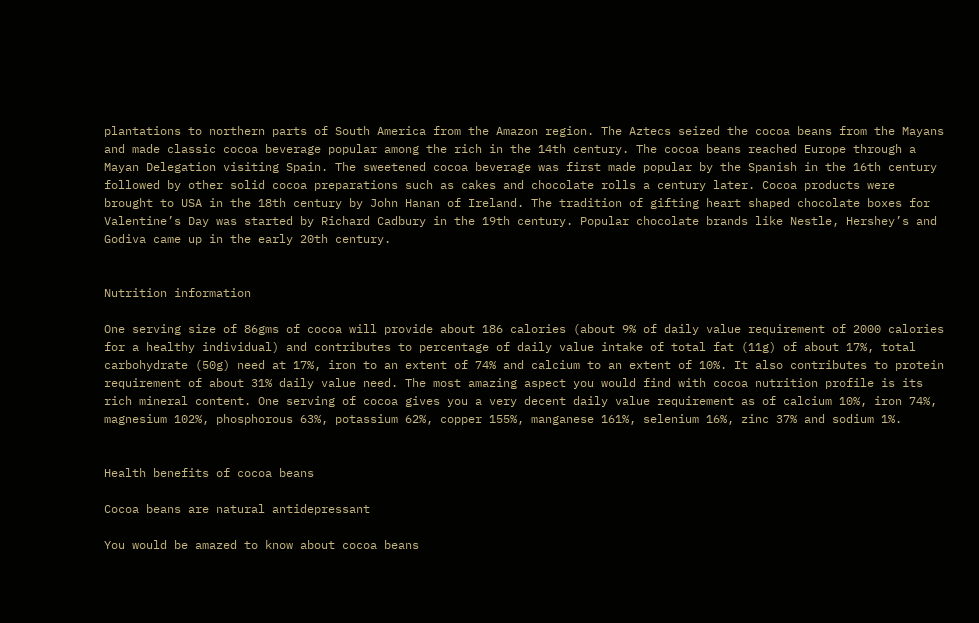plantations to northern parts of South America from the Amazon region. The Aztecs seized the cocoa beans from the Mayans and made classic cocoa beverage popular among the rich in the 14th century. The cocoa beans reached Europe through a Mayan Delegation visiting Spain. The sweetened cocoa beverage was first made popular by the Spanish in the 16th century followed by other solid cocoa preparations such as cakes and chocolate rolls a century later. Cocoa products were brought to USA in the 18th century by John Hanan of Ireland. The tradition of gifting heart shaped chocolate boxes for Valentine’s Day was started by Richard Cadbury in the 19th century. Popular chocolate brands like Nestle, Hershey’s and Godiva came up in the early 20th century.


Nutrition information

One serving size of 86gms of cocoa will provide about 186 calories (about 9% of daily value requirement of 2000 calories for a healthy individual) and contributes to percentage of daily value intake of total fat (11g) of about 17%, total carbohydrate (50g) need at 17%, iron to an extent of 74% and calcium to an extent of 10%. It also contributes to protein requirement of about 31% daily value need. The most amazing aspect you would find with cocoa nutrition profile is its rich mineral content. One serving of cocoa gives you a very decent daily value requirement as of calcium 10%, iron 74%, magnesium 102%, phosphorous 63%, potassium 62%, copper 155%, manganese 161%, selenium 16%, zinc 37% and sodium 1%.


Health benefits of cocoa beans

Cocoa beans are natural antidepressant

You would be amazed to know about cocoa beans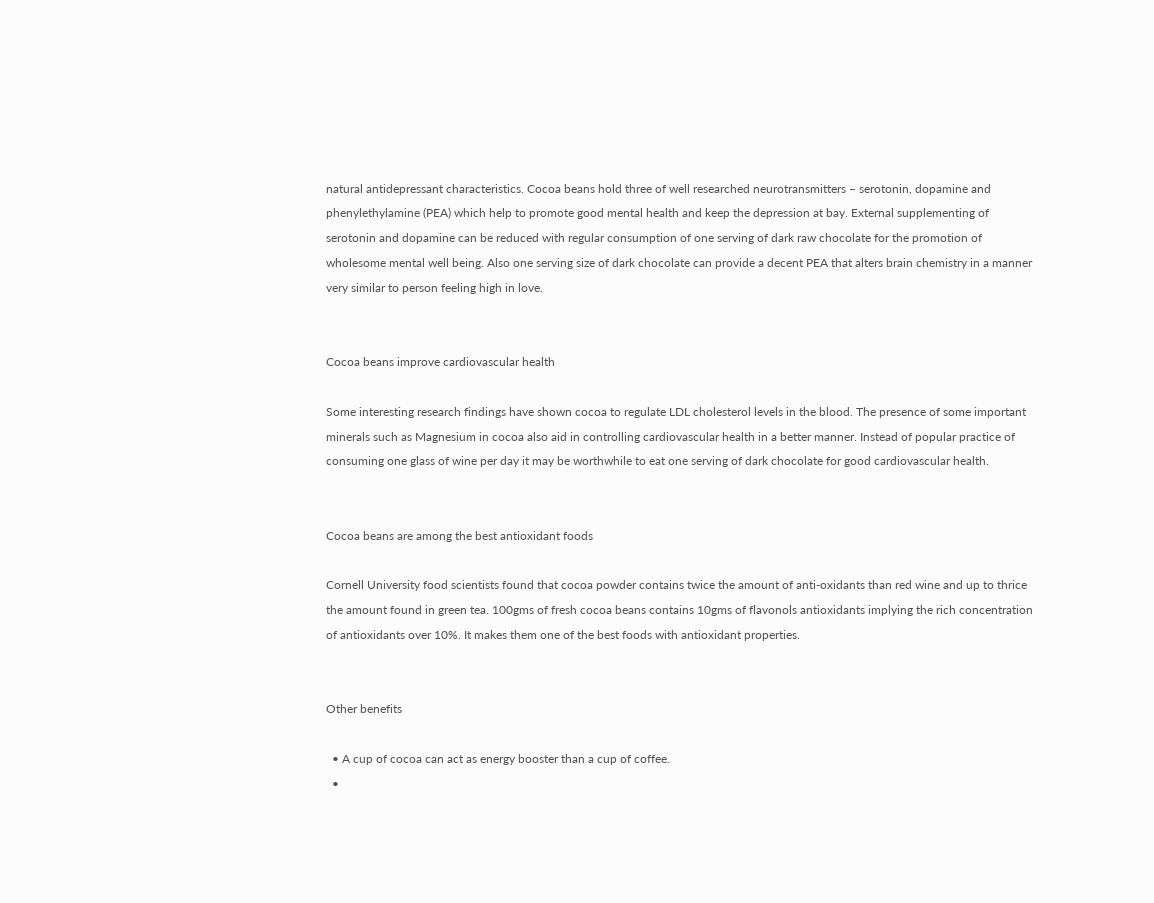natural antidepressant characteristics. Cocoa beans hold three of well researched neurotransmitters – serotonin, dopamine and phenylethylamine (PEA) which help to promote good mental health and keep the depression at bay. External supplementing of serotonin and dopamine can be reduced with regular consumption of one serving of dark raw chocolate for the promotion of wholesome mental well being. Also one serving size of dark chocolate can provide a decent PEA that alters brain chemistry in a manner very similar to person feeling high in love.


Cocoa beans improve cardiovascular health

Some interesting research findings have shown cocoa to regulate LDL cholesterol levels in the blood. The presence of some important minerals such as Magnesium in cocoa also aid in controlling cardiovascular health in a better manner. Instead of popular practice of consuming one glass of wine per day it may be worthwhile to eat one serving of dark chocolate for good cardiovascular health.


Cocoa beans are among the best antioxidant foods

Cornell University food scientists found that cocoa powder contains twice the amount of anti-oxidants than red wine and up to thrice the amount found in green tea. 100gms of fresh cocoa beans contains 10gms of flavonols antioxidants implying the rich concentration of antioxidants over 10%. It makes them one of the best foods with antioxidant properties.


Other benefits

  • A cup of cocoa can act as energy booster than a cup of coffee.
  •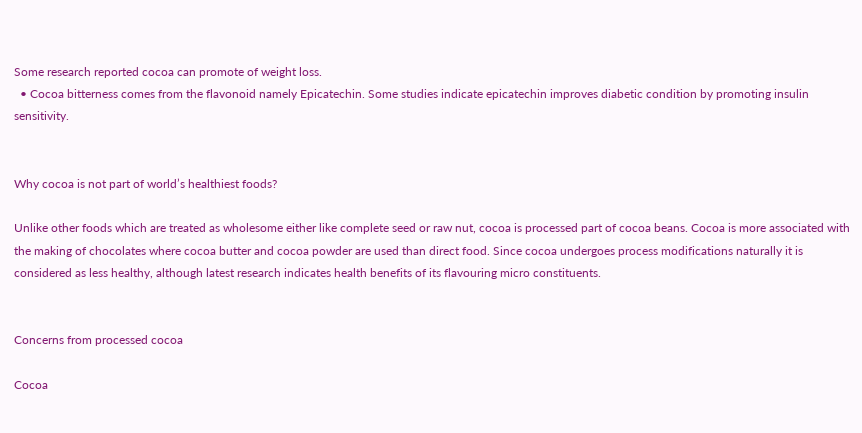Some research reported cocoa can promote of weight loss.
  • Cocoa bitterness comes from the flavonoid namely Epicatechin. Some studies indicate epicatechin improves diabetic condition by promoting insulin sensitivity.


Why cocoa is not part of world’s healthiest foods?

Unlike other foods which are treated as wholesome either like complete seed or raw nut, cocoa is processed part of cocoa beans. Cocoa is more associated with the making of chocolates where cocoa butter and cocoa powder are used than direct food. Since cocoa undergoes process modifications naturally it is considered as less healthy, although latest research indicates health benefits of its flavouring micro constituents.


Concerns from processed cocoa

Cocoa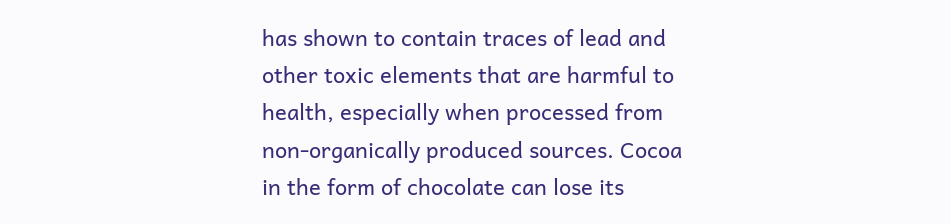has shown to contain traces of lead and other toxic elements that are harmful to health, especially when processed from non-organically produced sources. Cocoa in the form of chocolate can lose its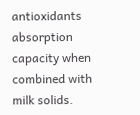antioxidants absorption capacity when combined with milk solids.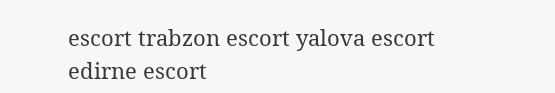escort trabzon escort yalova escort edirne escort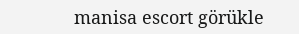manisa escort görükle